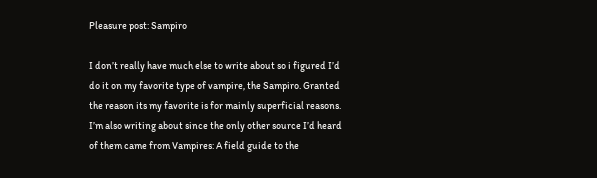Pleasure post: Sampiro

I don’t really have much else to write about so i figured I’d do it on my favorite type of vampire, the Sampiro. Granted the reason its my favorite is for mainly superficial reasons. I’m also writing about since the only other source I’d heard of them came from Vampires: A field guide to the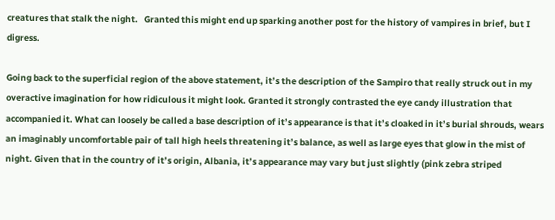creatures that stalk the night.   Granted this might end up sparking another post for the history of vampires in brief, but I digress.

Going back to the superficial region of the above statement, it’s the description of the Sampiro that really struck out in my overactive imagination for how ridiculous it might look. Granted it strongly contrasted the eye candy illustration that accompanied it. What can loosely be called a base description of it’s appearance is that it’s cloaked in it’s burial shrouds, wears an imaginably uncomfortable pair of tall high heels threatening it’s balance, as well as large eyes that glow in the mist of night. Given that in the country of it’s origin, Albania, it’s appearance may vary but just slightly (pink zebra striped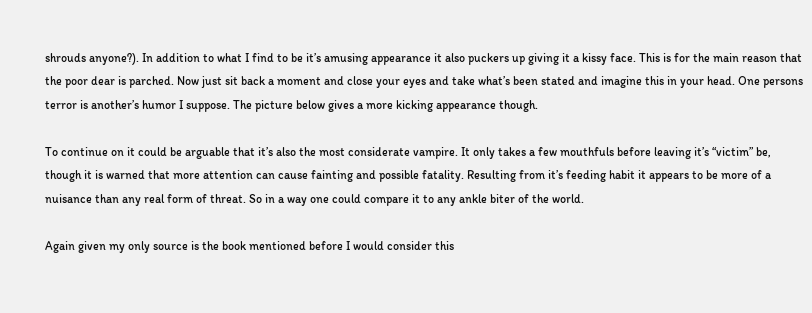shrouds anyone?). In addition to what I find to be it’s amusing appearance it also puckers up giving it a kissy face. This is for the main reason that the poor dear is parched. Now just sit back a moment and close your eyes and take what’s been stated and imagine this in your head. One persons terror is another’s humor I suppose. The picture below gives a more kicking appearance though.

To continue on it could be arguable that it’s also the most considerate vampire. It only takes a few mouthfuls before leaving it’s “victim” be, though it is warned that more attention can cause fainting and possible fatality. Resulting from it’s feeding habit it appears to be more of a nuisance than any real form of threat. So in a way one could compare it to any ankle biter of the world.

Again given my only source is the book mentioned before I would consider this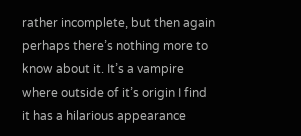rather incomplete, but then again perhaps there’s nothing more to know about it. It’s a vampire where outside of it’s origin I find it has a hilarious appearance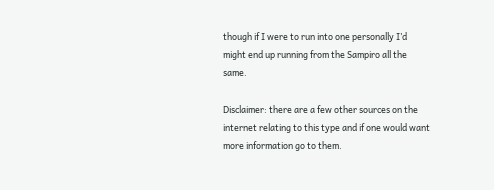though if I were to run into one personally I’d might end up running from the Sampiro all the same.

Disclaimer: there are a few other sources on the internet relating to this type and if one would want more information go to them.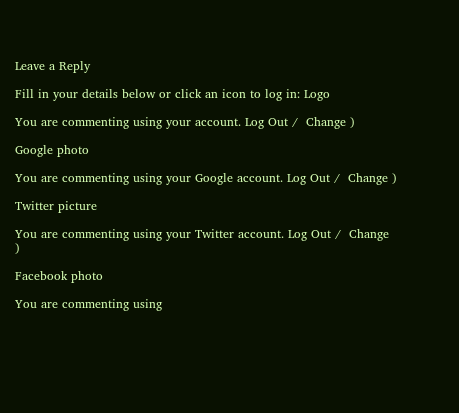Leave a Reply

Fill in your details below or click an icon to log in: Logo

You are commenting using your account. Log Out /  Change )

Google photo

You are commenting using your Google account. Log Out /  Change )

Twitter picture

You are commenting using your Twitter account. Log Out /  Change )

Facebook photo

You are commenting using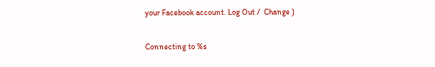your Facebook account. Log Out /  Change )

Connecting to %s